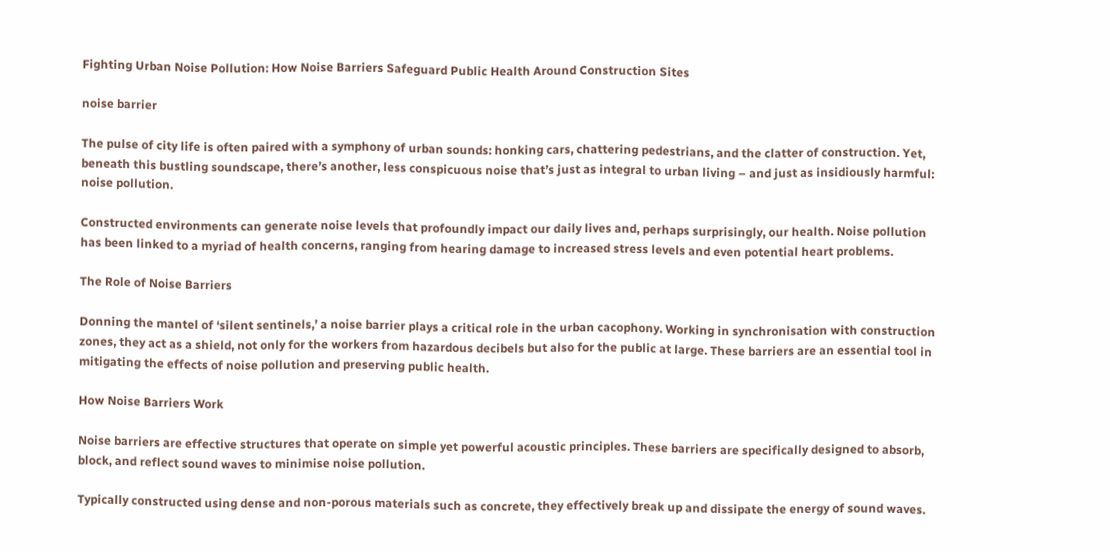Fighting Urban Noise Pollution: How Noise Barriers Safeguard Public Health Around Construction Sites

noise barrier

The pulse of city life is often paired with a symphony of urban sounds: honking cars, chattering pedestrians, and the clatter of construction. Yet, beneath this bustling soundscape, there’s another, less conspicuous noise that’s just as integral to urban living – and just as insidiously harmful: noise pollution.

Constructed environments can generate noise levels that profoundly impact our daily lives and, perhaps surprisingly, our health. Noise pollution has been linked to a myriad of health concerns, ranging from hearing damage to increased stress levels and even potential heart problems.

The Role of Noise Barriers

Donning the mantel of ‘silent sentinels,’ a noise barrier plays a critical role in the urban cacophony. Working in synchronisation with construction zones, they act as a shield, not only for the workers from hazardous decibels but also for the public at large. These barriers are an essential tool in mitigating the effects of noise pollution and preserving public health.

How Noise Barriers Work

Noise barriers are effective structures that operate on simple yet powerful acoustic principles. These barriers are specifically designed to absorb, block, and reflect sound waves to minimise noise pollution.

Typically constructed using dense and non-porous materials such as concrete, they effectively break up and dissipate the energy of sound waves.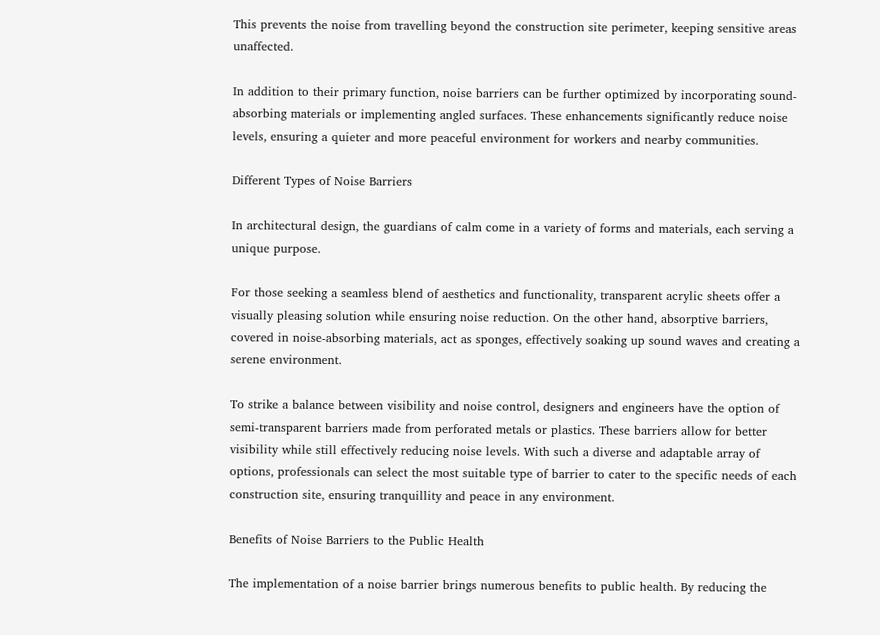This prevents the noise from travelling beyond the construction site perimeter, keeping sensitive areas unaffected.

In addition to their primary function, noise barriers can be further optimized by incorporating sound-absorbing materials or implementing angled surfaces. These enhancements significantly reduce noise levels, ensuring a quieter and more peaceful environment for workers and nearby communities.

Different Types of Noise Barriers

In architectural design, the guardians of calm come in a variety of forms and materials, each serving a unique purpose.

For those seeking a seamless blend of aesthetics and functionality, transparent acrylic sheets offer a visually pleasing solution while ensuring noise reduction. On the other hand, absorptive barriers, covered in noise-absorbing materials, act as sponges, effectively soaking up sound waves and creating a serene environment.

To strike a balance between visibility and noise control, designers and engineers have the option of semi-transparent barriers made from perforated metals or plastics. These barriers allow for better visibility while still effectively reducing noise levels. With such a diverse and adaptable array of options, professionals can select the most suitable type of barrier to cater to the specific needs of each construction site, ensuring tranquillity and peace in any environment.

Benefits of Noise Barriers to the Public Health

The implementation of a noise barrier brings numerous benefits to public health. By reducing the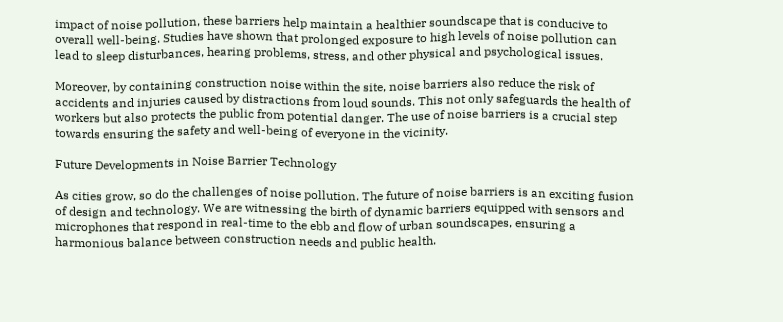impact of noise pollution, these barriers help maintain a healthier soundscape that is conducive to overall well-being. Studies have shown that prolonged exposure to high levels of noise pollution can lead to sleep disturbances, hearing problems, stress, and other physical and psychological issues.

Moreover, by containing construction noise within the site, noise barriers also reduce the risk of accidents and injuries caused by distractions from loud sounds. This not only safeguards the health of workers but also protects the public from potential danger. The use of noise barriers is a crucial step towards ensuring the safety and well-being of everyone in the vicinity.

Future Developments in Noise Barrier Technology

As cities grow, so do the challenges of noise pollution. The future of noise barriers is an exciting fusion of design and technology. We are witnessing the birth of dynamic barriers equipped with sensors and microphones that respond in real-time to the ebb and flow of urban soundscapes, ensuring a harmonious balance between construction needs and public health.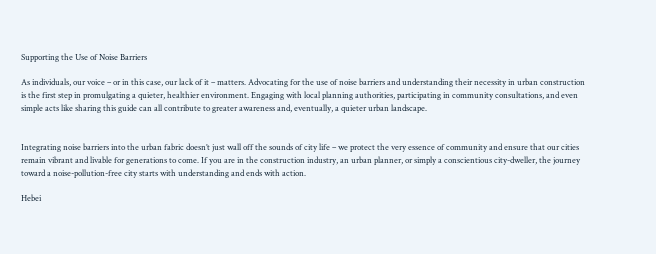Supporting the Use of Noise Barriers

As individuals, our voice – or in this case, our lack of it – matters. Advocating for the use of noise barriers and understanding their necessity in urban construction is the first step in promulgating a quieter, healthier environment. Engaging with local planning authorities, participating in community consultations, and even simple acts like sharing this guide can all contribute to greater awareness and, eventually, a quieter urban landscape.


Integrating noise barriers into the urban fabric doesn’t just wall off the sounds of city life – we protect the very essence of community and ensure that our cities remain vibrant and livable for generations to come. If you are in the construction industry, an urban planner, or simply a conscientious city-dweller, the journey toward a noise-pollution-free city starts with understanding and ends with action.

Hebei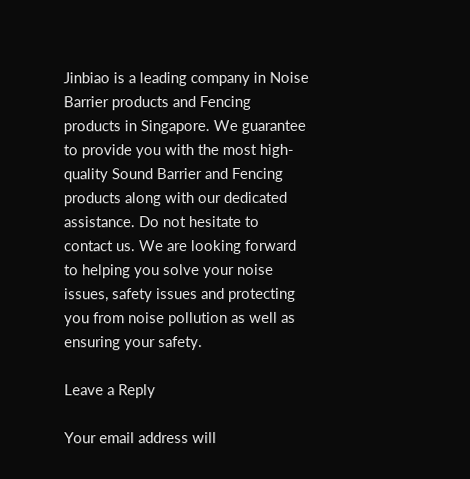Jinbiao is a leading company in Noise Barrier products and Fencing products in Singapore. We guarantee to provide you with the most high-quality Sound Barrier and Fencing products along with our dedicated assistance. Do not hesitate to contact us. We are looking forward to helping you solve your noise issues, safety issues and protecting you from noise pollution as well as ensuring your safety.

Leave a Reply

Your email address will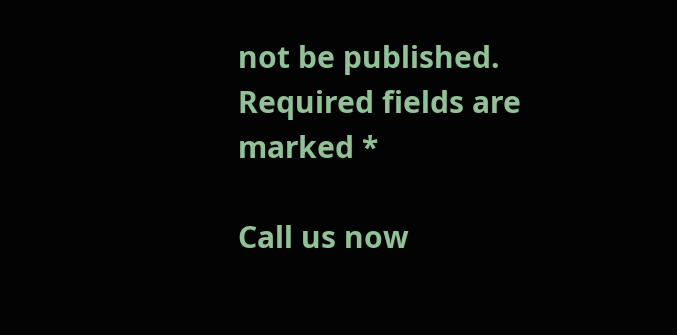not be published. Required fields are marked *

Call us now